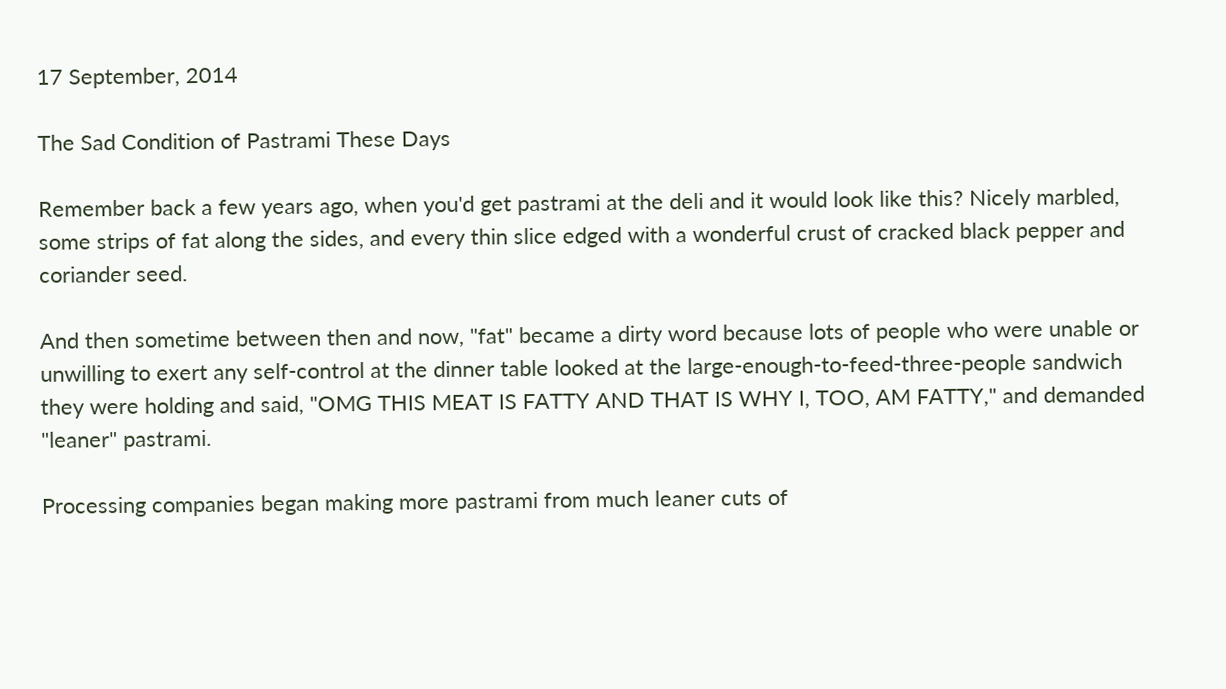17 September, 2014

The Sad Condition of Pastrami These Days

Remember back a few years ago, when you'd get pastrami at the deli and it would look like this? Nicely marbled, some strips of fat along the sides, and every thin slice edged with a wonderful crust of cracked black pepper and coriander seed.

And then sometime between then and now, "fat" became a dirty word because lots of people who were unable or unwilling to exert any self-control at the dinner table looked at the large-enough-to-feed-three-people sandwich they were holding and said, "OMG THIS MEAT IS FATTY AND THAT IS WHY I, TOO, AM FATTY," and demanded "leaner" pastrami.

Processing companies began making more pastrami from much leaner cuts of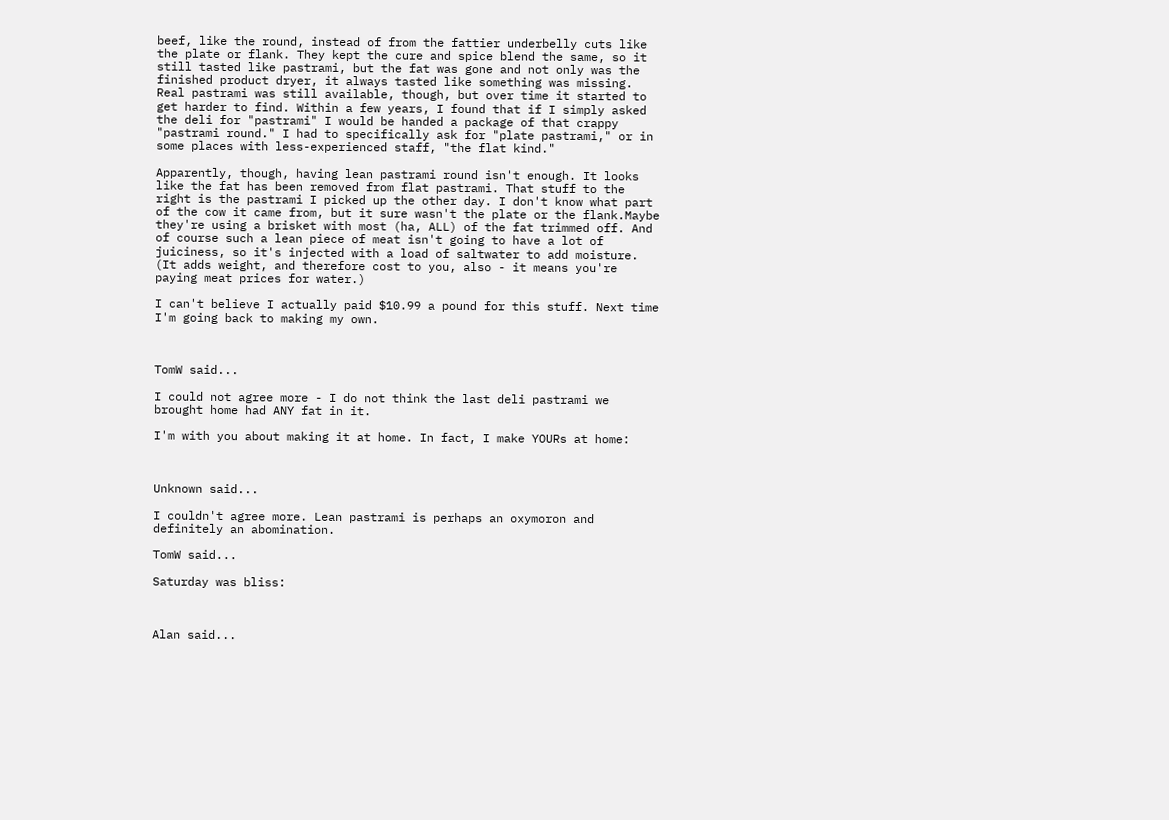beef, like the round, instead of from the fattier underbelly cuts like the plate or flank. They kept the cure and spice blend the same, so it still tasted like pastrami, but the fat was gone and not only was the finished product dryer, it always tasted like something was missing. Real pastrami was still available, though, but over time it started to get harder to find. Within a few years, I found that if I simply asked the deli for "pastrami" I would be handed a package of that crappy "pastrami round." I had to specifically ask for "plate pastrami," or in some places with less-experienced staff, "the flat kind."

Apparently, though, having lean pastrami round isn't enough. It looks like the fat has been removed from flat pastrami. That stuff to the right is the pastrami I picked up the other day. I don't know what part of the cow it came from, but it sure wasn't the plate or the flank.Maybe they're using a brisket with most (ha, ALL) of the fat trimmed off. And of course such a lean piece of meat isn't going to have a lot of juiciness, so it's injected with a load of saltwater to add moisture. (It adds weight, and therefore cost to you, also - it means you're paying meat prices for water.)

I can't believe I actually paid $10.99 a pound for this stuff. Next time I'm going back to making my own.



TomW said...

I could not agree more - I do not think the last deli pastrami we brought home had ANY fat in it.

I'm with you about making it at home. In fact, I make YOURs at home:



Unknown said...

I couldn't agree more. Lean pastrami is perhaps an oxymoron and definitely an abomination.

TomW said...

Saturday was bliss:



Alan said...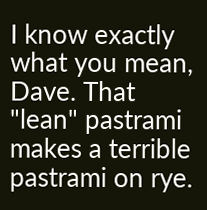I know exactly what you mean, Dave. That "lean" pastrami makes a terrible pastrami on rye.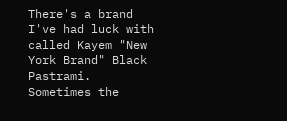There's a brand I've had luck with called Kayem "New York Brand" Black Pastrami. Sometimes the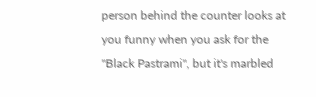person behind the counter looks at you funny when you ask for the "Black Pastrami", but it's marbled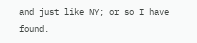and just like NY; or so I have found.